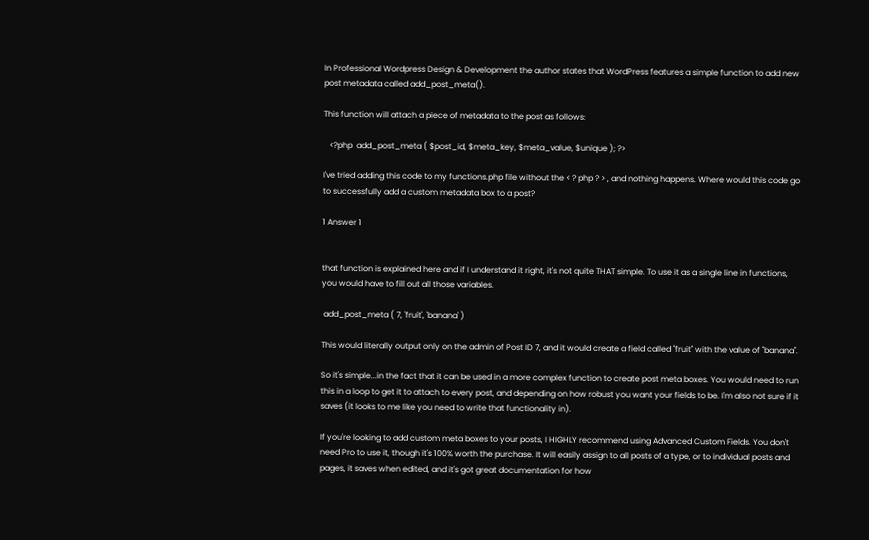In Professional Wordpress Design & Development the author states that WordPress features a simple function to add new post metadata called add_post_meta().

This function will attach a piece of metadata to the post as follows:

   <?php  add_post_meta ( $post_id, $meta_key, $meta_value, $unique ); ?>

I've tried adding this code to my functions.php file without the < ? php ? > , and nothing happens. Where would this code go to successfully add a custom metadata box to a post?

1 Answer 1


that function is explained here and if I understand it right, it's not quite THAT simple. To use it as a single line in functions, you would have to fill out all those variables.

 add_post_meta ( 7, 'fruit', 'banana' )

This would literally output only on the admin of Post ID 7, and it would create a field called "fruit" with the value of "banana".

So it's simple...in the fact that it can be used in a more complex function to create post meta boxes. You would need to run this in a loop to get it to attach to every post, and depending on how robust you want your fields to be. I'm also not sure if it saves (it looks to me like you need to write that functionality in).

If you're looking to add custom meta boxes to your posts, I HIGHLY recommend using Advanced Custom Fields. You don't need Pro to use it, though it's 100% worth the purchase. It will easily assign to all posts of a type, or to individual posts and pages, it saves when edited, and it's got great documentation for how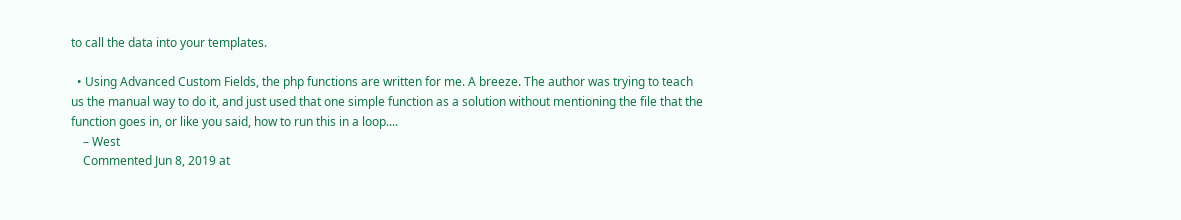to call the data into your templates.

  • Using Advanced Custom Fields, the php functions are written for me. A breeze. The author was trying to teach us the manual way to do it, and just used that one simple function as a solution without mentioning the file that the function goes in, or like you said, how to run this in a loop....
    – West
    Commented Jun 8, 2019 at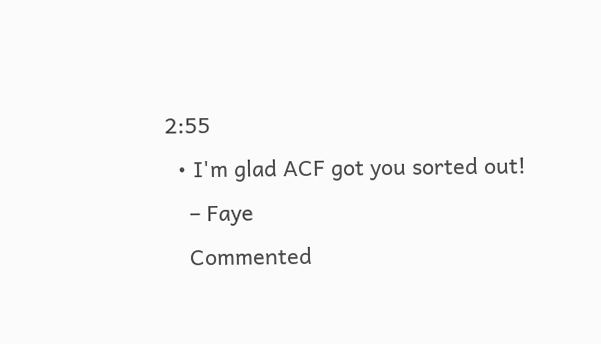2:55
  • I'm glad ACF got you sorted out!
    – Faye
    Commented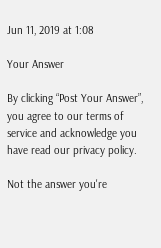Jun 11, 2019 at 1:08

Your Answer

By clicking “Post Your Answer”, you agree to our terms of service and acknowledge you have read our privacy policy.

Not the answer you're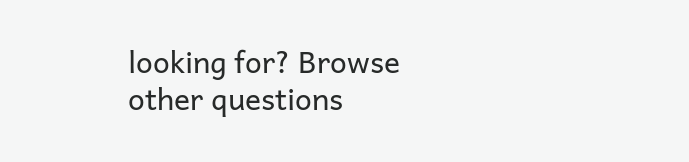looking for? Browse other questions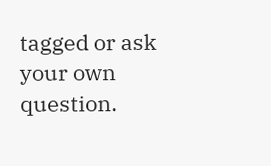tagged or ask your own question.